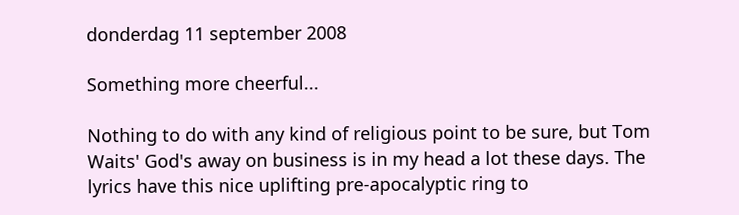donderdag 11 september 2008

Something more cheerful...

Nothing to do with any kind of religious point to be sure, but Tom Waits' God's away on business is in my head a lot these days. The lyrics have this nice uplifting pre-apocalyptic ring to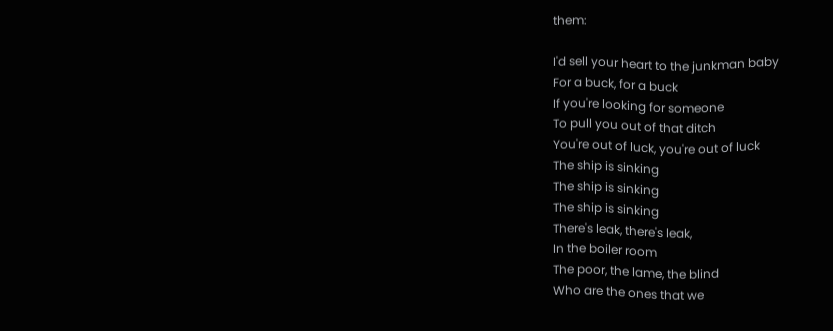them:

I'd sell your heart to the junkman baby
For a buck, for a buck
If you're looking for someone
To pull you out of that ditch
You're out of luck, you're out of luck
The ship is sinking
The ship is sinking
The ship is sinking
There's leak, there's leak,
In the boiler room
The poor, the lame, the blind
Who are the ones that we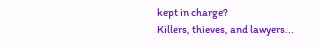kept in charge?
Killers, thieves, and lawyers...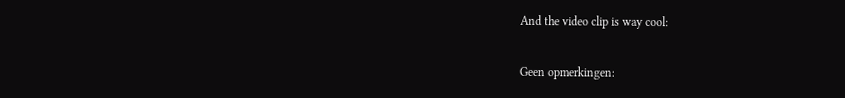And the video clip is way cool:

Geen opmerkingen: